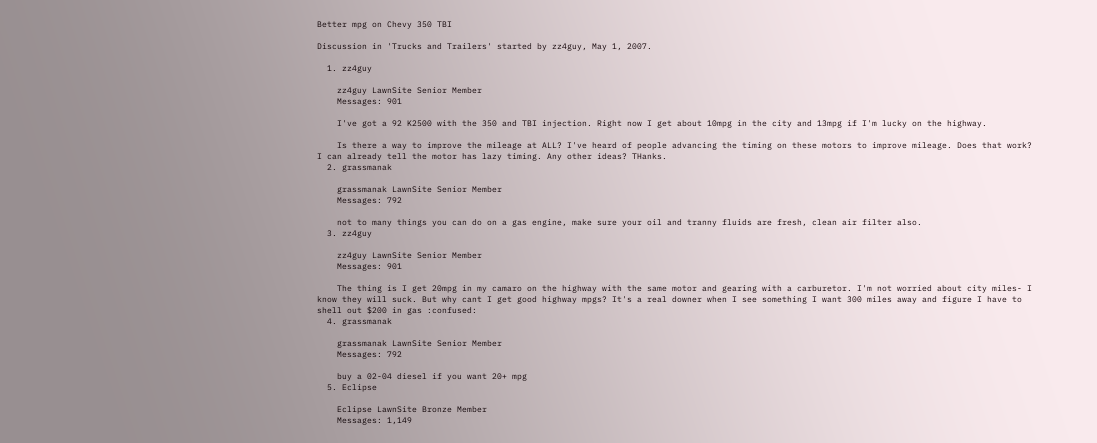Better mpg on Chevy 350 TBI

Discussion in 'Trucks and Trailers' started by zz4guy, May 1, 2007.

  1. zz4guy

    zz4guy LawnSite Senior Member
    Messages: 901

    I've got a 92 K2500 with the 350 and TBI injection. Right now I get about 10mpg in the city and 13mpg if I'm lucky on the highway.

    Is there a way to improve the mileage at ALL? I've heard of people advancing the timing on these motors to improve mileage. Does that work? I can already tell the motor has lazy timing. Any other ideas? THanks.
  2. grassmanak

    grassmanak LawnSite Senior Member
    Messages: 792

    not to many things you can do on a gas engine, make sure your oil and tranny fluids are fresh, clean air filter also.
  3. zz4guy

    zz4guy LawnSite Senior Member
    Messages: 901

    The thing is I get 20mpg in my camaro on the highway with the same motor and gearing with a carburetor. I'm not worried about city miles- I know they will suck. But why cant I get good highway mpgs? It's a real downer when I see something I want 300 miles away and figure I have to shell out $200 in gas :confused:
  4. grassmanak

    grassmanak LawnSite Senior Member
    Messages: 792

    buy a 02-04 diesel if you want 20+ mpg
  5. Eclipse

    Eclipse LawnSite Bronze Member
    Messages: 1,149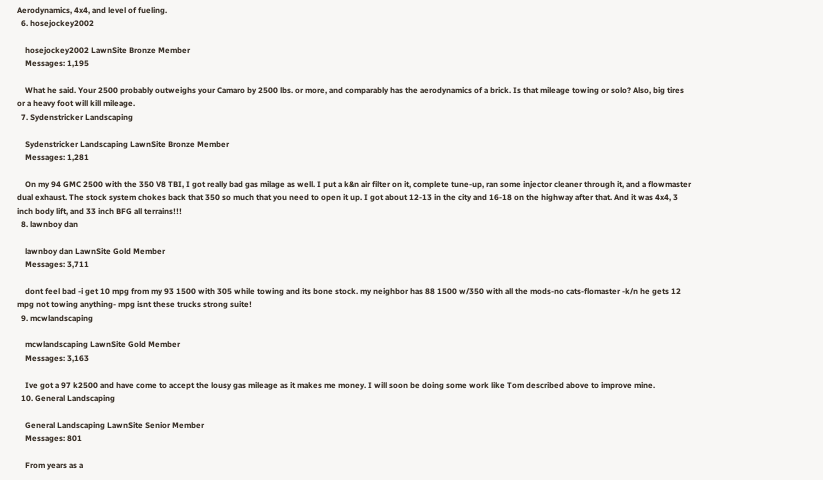Aerodynamics, 4x4, and level of fueling.
  6. hosejockey2002

    hosejockey2002 LawnSite Bronze Member
    Messages: 1,195

    What he said. Your 2500 probably outweighs your Camaro by 2500 lbs. or more, and comparably has the aerodynamics of a brick. Is that mileage towing or solo? Also, big tires or a heavy foot will kill mileage.
  7. Sydenstricker Landscaping

    Sydenstricker Landscaping LawnSite Bronze Member
    Messages: 1,281

    On my 94 GMC 2500 with the 350 V8 TBI, I got really bad gas milage as well. I put a k&n air filter on it, complete tune-up, ran some injector cleaner through it, and a flowmaster dual exhaust. The stock system chokes back that 350 so much that you need to open it up. I got about 12-13 in the city and 16-18 on the highway after that. And it was 4x4, 3 inch body lift, and 33 inch BFG all terrains!!!
  8. lawnboy dan

    lawnboy dan LawnSite Gold Member
    Messages: 3,711

    dont feel bad -i get 10 mpg from my 93 1500 with 305 while towing and its bone stock. my neighbor has 88 1500 w/350 with all the mods-no cats-flomaster -k/n he gets 12 mpg not towing anything- mpg isnt these trucks strong suite!
  9. mcwlandscaping

    mcwlandscaping LawnSite Gold Member
    Messages: 3,163

    Ive got a 97 k2500 and have come to accept the lousy gas mileage as it makes me money. I will soon be doing some work like Tom described above to improve mine.
  10. General Landscaping

    General Landscaping LawnSite Senior Member
    Messages: 801

    From years as a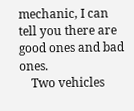mechanic, I can tell you there are good ones and bad ones.
    Two vehicles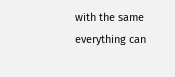with the same everything can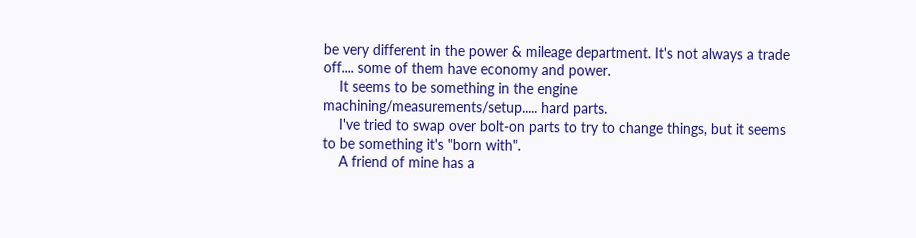be very different in the power & mileage department. It's not always a trade off.... some of them have economy and power.
    It seems to be something in the engine machining/measurements/setup..... hard parts.
    I've tried to swap over bolt-on parts to try to change things, but it seems to be something it's "born with".
    A friend of mine has a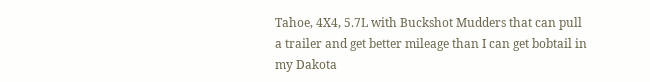Tahoe, 4X4, 5.7L with Buckshot Mudders that can pull a trailer and get better mileage than I can get bobtail in my Dakota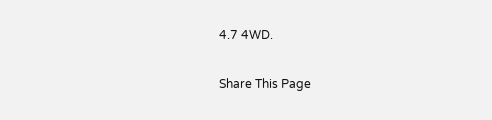4.7 4WD.

Share This Page